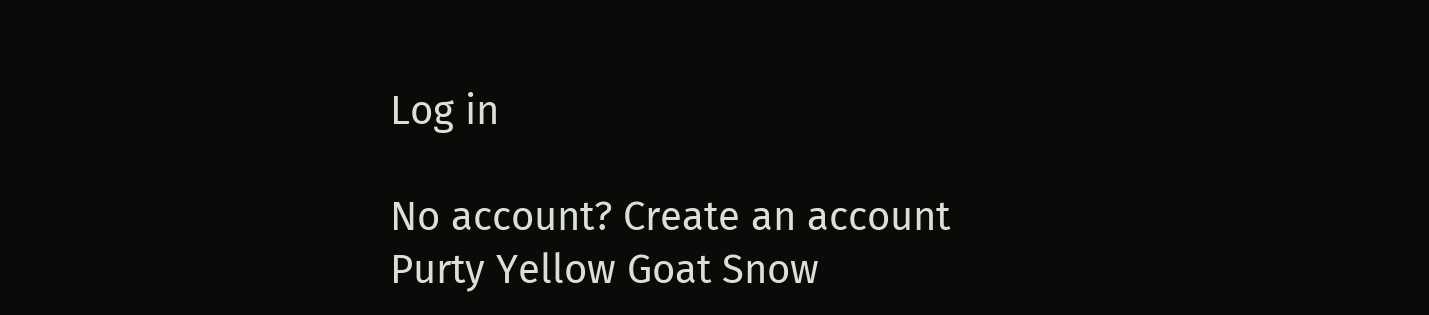Log in

No account? Create an account
Purty Yellow Goat Snow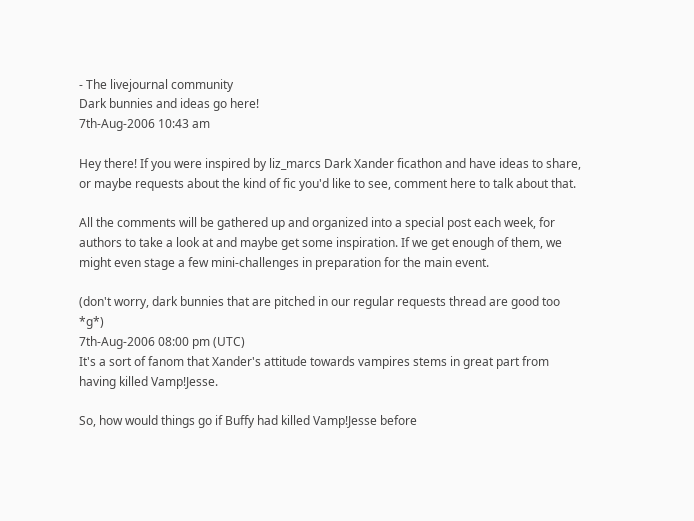- The livejournal community
Dark bunnies and ideas go here!
7th-Aug-2006 10:43 am

Hey there! If you were inspired by liz_marcs Dark Xander ficathon and have ideas to share, or maybe requests about the kind of fic you'd like to see, comment here to talk about that.

All the comments will be gathered up and organized into a special post each week, for authors to take a look at and maybe get some inspiration. If we get enough of them, we might even stage a few mini-challenges in preparation for the main event.

(don't worry, dark bunnies that are pitched in our regular requests thread are good too *g*)
7th-Aug-2006 08:00 pm (UTC)
It's a sort of fanom that Xander's attitude towards vampires stems in great part from having killed Vamp!Jesse.

So, how would things go if Buffy had killed Vamp!Jesse before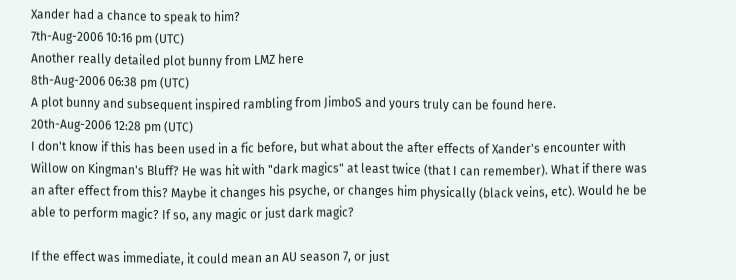Xander had a chance to speak to him?
7th-Aug-2006 10:16 pm (UTC)
Another really detailed plot bunny from LMZ here
8th-Aug-2006 06:38 pm (UTC)
A plot bunny and subsequent inspired rambling from JimboS and yours truly can be found here.
20th-Aug-2006 12:28 pm (UTC)
I don't know if this has been used in a fic before, but what about the after effects of Xander's encounter with Willow on Kingman's Bluff? He was hit with "dark magics" at least twice (that I can remember). What if there was an after effect from this? Maybe it changes his psyche, or changes him physically (black veins, etc). Would he be able to perform magic? If so, any magic or just dark magic?

If the effect was immediate, it could mean an AU season 7, or just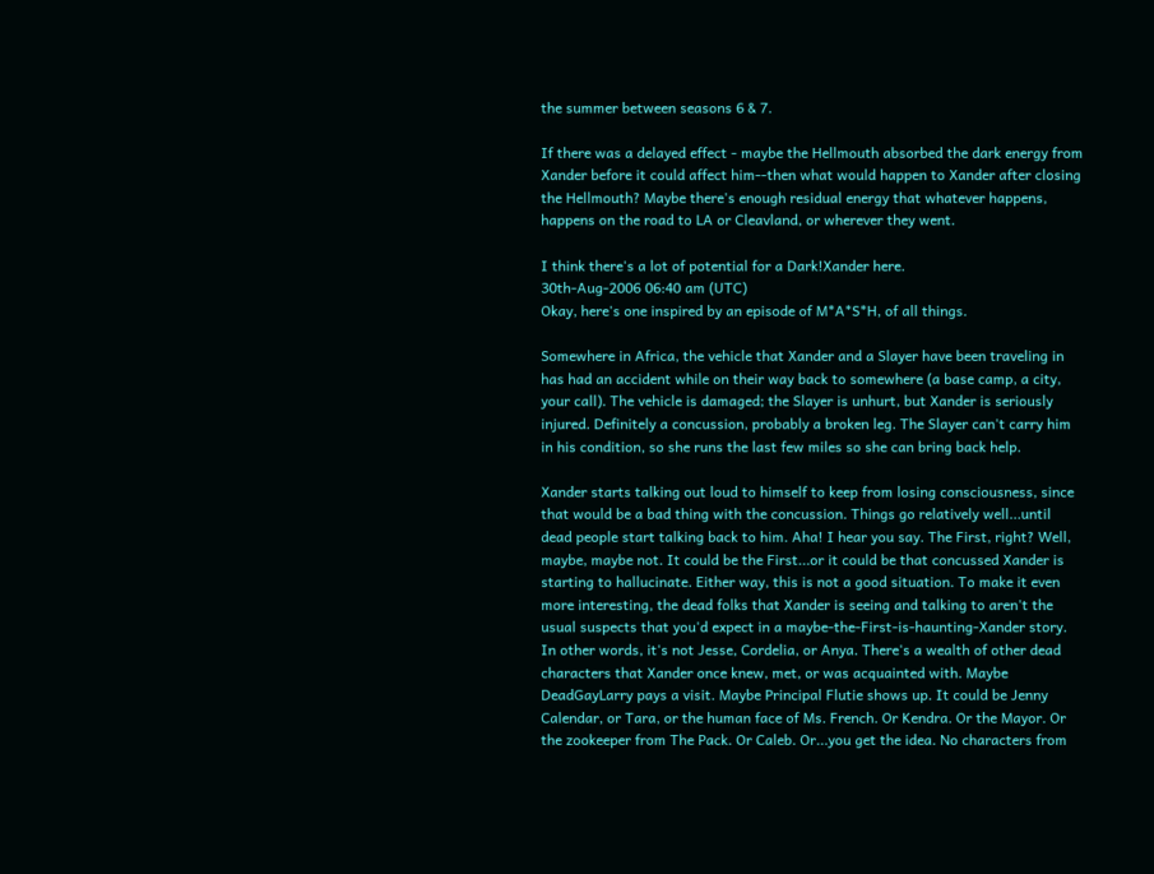the summer between seasons 6 & 7.

If there was a delayed effect - maybe the Hellmouth absorbed the dark energy from Xander before it could affect him--then what would happen to Xander after closing the Hellmouth? Maybe there's enough residual energy that whatever happens, happens on the road to LA or Cleavland, or wherever they went.

I think there's a lot of potential for a Dark!Xander here.
30th-Aug-2006 06:40 am (UTC)
Okay, here's one inspired by an episode of M*A*S*H, of all things.

Somewhere in Africa, the vehicle that Xander and a Slayer have been traveling in has had an accident while on their way back to somewhere (a base camp, a city, your call). The vehicle is damaged; the Slayer is unhurt, but Xander is seriously injured. Definitely a concussion, probably a broken leg. The Slayer can't carry him in his condition, so she runs the last few miles so she can bring back help.

Xander starts talking out loud to himself to keep from losing consciousness, since that would be a bad thing with the concussion. Things go relatively well...until dead people start talking back to him. Aha! I hear you say. The First, right? Well, maybe, maybe not. It could be the First...or it could be that concussed Xander is starting to hallucinate. Either way, this is not a good situation. To make it even more interesting, the dead folks that Xander is seeing and talking to aren't the usual suspects that you'd expect in a maybe-the-First-is-haunting-Xander story. In other words, it's not Jesse, Cordelia, or Anya. There's a wealth of other dead characters that Xander once knew, met, or was acquainted with. Maybe DeadGayLarry pays a visit. Maybe Principal Flutie shows up. It could be Jenny Calendar, or Tara, or the human face of Ms. French. Or Kendra. Or the Mayor. Or the zookeeper from The Pack. Or Caleb. Or...you get the idea. No characters from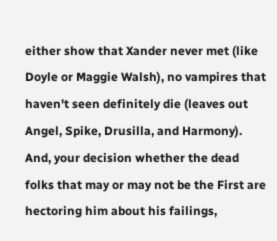either show that Xander never met (like Doyle or Maggie Walsh), no vampires that haven't seen definitely die (leaves out Angel, Spike, Drusilla, and Harmony). And, your decision whether the dead folks that may or may not be the First are hectoring him about his failings,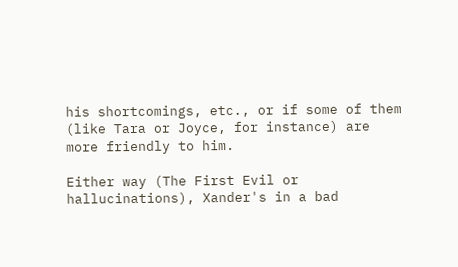his shortcomings, etc., or if some of them (like Tara or Joyce, for instance) are more friendly to him.

Either way (The First Evil or hallucinations), Xander's in a bad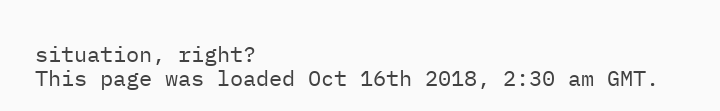situation, right?
This page was loaded Oct 16th 2018, 2:30 am GMT.